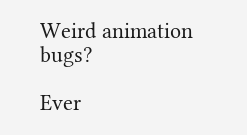Weird animation bugs?

Ever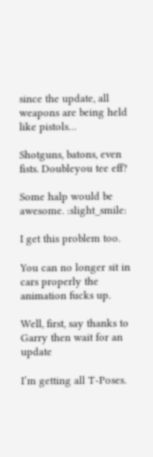since the update, all weapons are being held like pistols…

Shotguns, batons, even fists. Doubleyou tee eff?

Some halp would be awesome. :slight_smile:

I get this problem too.

You can no longer sit in cars properly the animation fucks up.

Well, first, say thanks to Garry then wait for an update

I’m getting all T-Poses.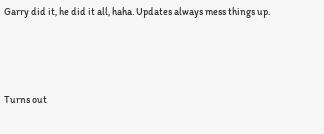Garry did it, he did it all, haha. Updates always mess things up.



Turns out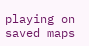playing on saved maps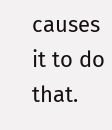causes it to do that.